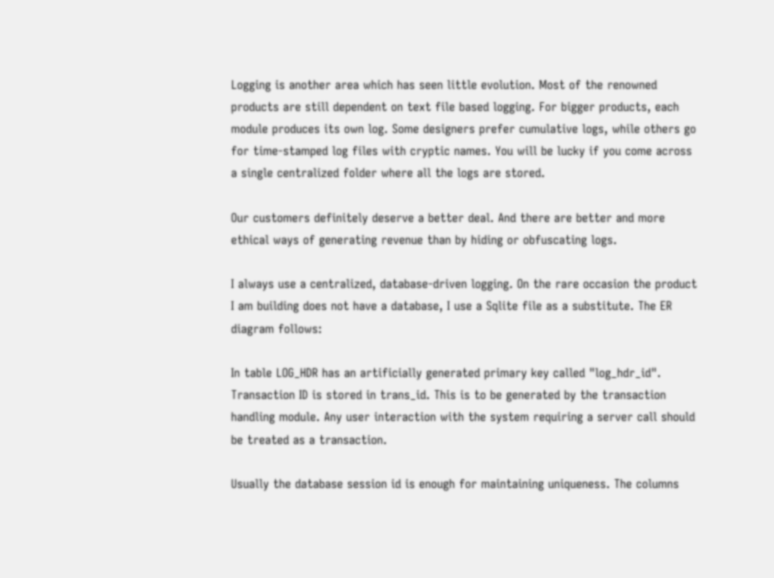Logging is another area which has seen little evolution. Most of the renowned products are still dependent on text file based logging. For bigger products, each module produces its own log. Some designers prefer cumulative logs, while others go for time-stamped log files with cryptic names. You will be lucky if you come across a single centralized folder where all the logs are stored.

Our customers definitely deserve a better deal. And there are better and more ethical ways of generating revenue than by hiding or obfuscating logs.

I always use a centralized, database-driven logging. On the rare occasion the product I am building does not have a database, I use a Sqlite file as a substitute. The ER diagram follows:

In table LOG_HDR has an artificially generated primary key called "log_hdr_id". Transaction ID is stored in trans_id. This is to be generated by the transaction handling module. Any user interaction with the system requiring a server call should be treated as a transaction.

Usually the database session id is enough for maintaining uniqueness. The columns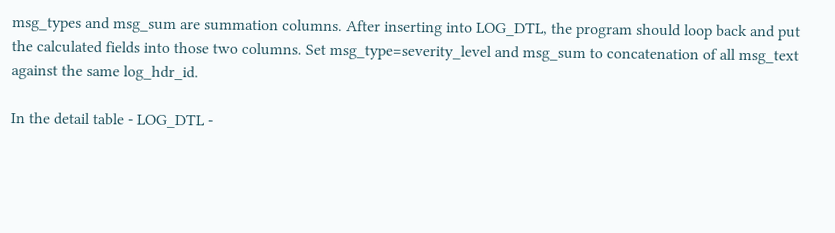msg_types and msg_sum are summation columns. After inserting into LOG_DTL, the program should loop back and put the calculated fields into those two columns. Set msg_type=severity_level and msg_sum to concatenation of all msg_text against the same log_hdr_id.

In the detail table - LOG_DTL -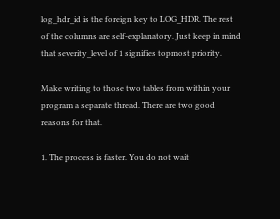log_hdr_id is the foreign key to LOG_HDR. The rest of the columns are self-explanatory. Just keep in mind that severity_level of 1 signifies topmost priority.

Make writing to those two tables from within your program a separate thread. There are two good reasons for that.

1. The process is faster. You do not wait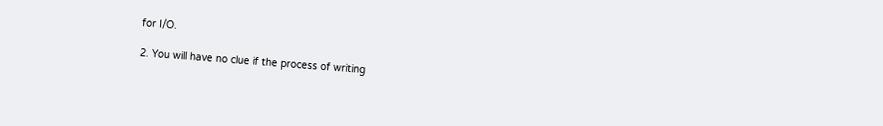for I/O.

2. You will have no clue if the process of writing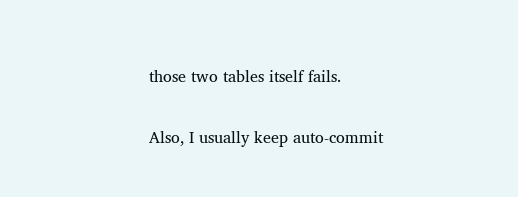those two tables itself fails.

Also, I usually keep auto-commit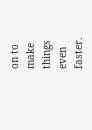on to make things even faster.